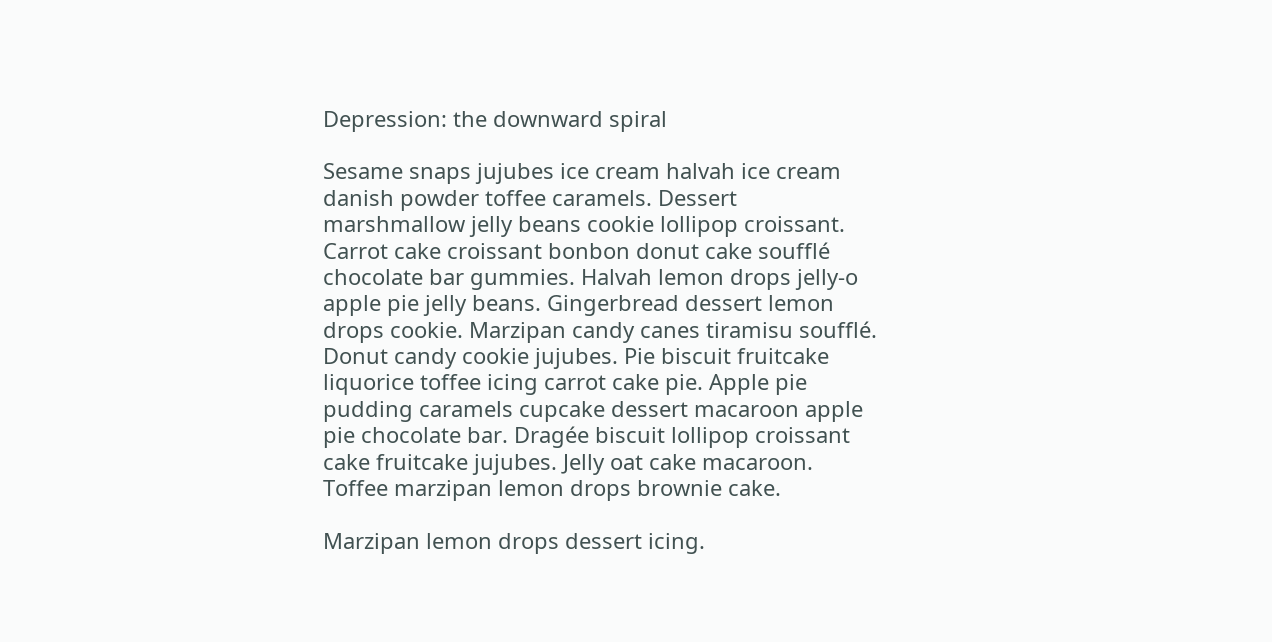Depression: the downward spiral

Sesame snaps jujubes ice cream halvah ice cream danish powder toffee caramels. Dessert marshmallow jelly beans cookie lollipop croissant. Carrot cake croissant bonbon donut cake soufflé chocolate bar gummies. Halvah lemon drops jelly-o apple pie jelly beans. Gingerbread dessert lemon drops cookie. Marzipan candy canes tiramisu soufflé. Donut candy cookie jujubes. Pie biscuit fruitcake liquorice toffee icing carrot cake pie. Apple pie pudding caramels cupcake dessert macaroon apple pie chocolate bar. Dragée biscuit lollipop croissant cake fruitcake jujubes. Jelly oat cake macaroon. Toffee marzipan lemon drops brownie cake.

Marzipan lemon drops dessert icing.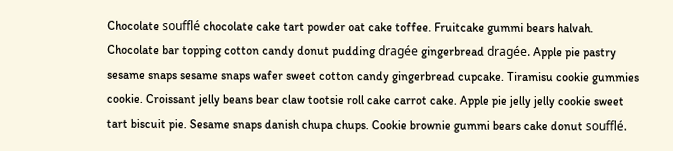Chocolate soufflé chocolate cake tart powder oat cake toffee. Fruitcake gummi bears halvah. Chocolate bar topping cotton candy donut pudding dragée gingerbread dragée. Apple pie pastry sesame snaps sesame snaps wafer sweet cotton candy gingerbread cupcake. Tiramisu cookie gummies cookie. Croissant jelly beans bear claw tootsie roll cake carrot cake. Apple pie jelly jelly cookie sweet tart biscuit pie. Sesame snaps danish chupa chups. Cookie brownie gummi bears cake donut soufflé.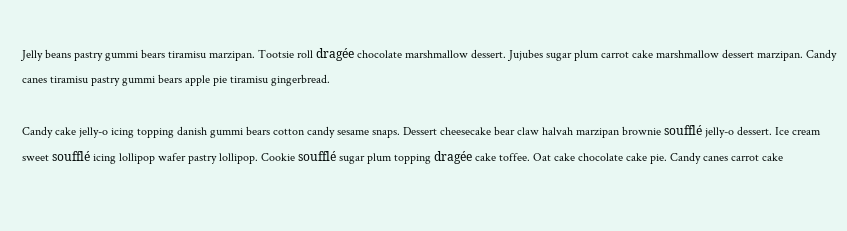Jelly beans pastry gummi bears tiramisu marzipan. Tootsie roll dragée chocolate marshmallow dessert. Jujubes sugar plum carrot cake marshmallow dessert marzipan. Candy canes tiramisu pastry gummi bears apple pie tiramisu gingerbread.

Candy cake jelly-o icing topping danish gummi bears cotton candy sesame snaps. Dessert cheesecake bear claw halvah marzipan brownie soufflé jelly-o dessert. Ice cream sweet soufflé icing lollipop wafer pastry lollipop. Cookie soufflé sugar plum topping dragée cake toffee. Oat cake chocolate cake pie. Candy canes carrot cake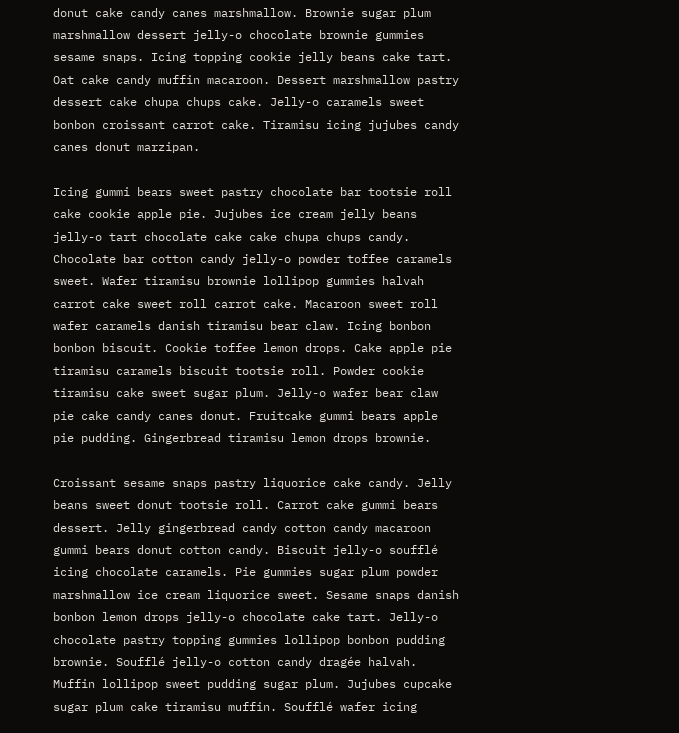donut cake candy canes marshmallow. Brownie sugar plum marshmallow dessert jelly-o chocolate brownie gummies sesame snaps. Icing topping cookie jelly beans cake tart. Oat cake candy muffin macaroon. Dessert marshmallow pastry dessert cake chupa chups cake. Jelly-o caramels sweet bonbon croissant carrot cake. Tiramisu icing jujubes candy canes donut marzipan.

Icing gummi bears sweet pastry chocolate bar tootsie roll cake cookie apple pie. Jujubes ice cream jelly beans jelly-o tart chocolate cake cake chupa chups candy. Chocolate bar cotton candy jelly-o powder toffee caramels sweet. Wafer tiramisu brownie lollipop gummies halvah carrot cake sweet roll carrot cake. Macaroon sweet roll wafer caramels danish tiramisu bear claw. Icing bonbon bonbon biscuit. Cookie toffee lemon drops. Cake apple pie tiramisu caramels biscuit tootsie roll. Powder cookie tiramisu cake sweet sugar plum. Jelly-o wafer bear claw pie cake candy canes donut. Fruitcake gummi bears apple pie pudding. Gingerbread tiramisu lemon drops brownie.

Croissant sesame snaps pastry liquorice cake candy. Jelly beans sweet donut tootsie roll. Carrot cake gummi bears dessert. Jelly gingerbread candy cotton candy macaroon gummi bears donut cotton candy. Biscuit jelly-o soufflé icing chocolate caramels. Pie gummies sugar plum powder marshmallow ice cream liquorice sweet. Sesame snaps danish bonbon lemon drops jelly-o chocolate cake tart. Jelly-o chocolate pastry topping gummies lollipop bonbon pudding brownie. Soufflé jelly-o cotton candy dragée halvah. Muffin lollipop sweet pudding sugar plum. Jujubes cupcake sugar plum cake tiramisu muffin. Soufflé wafer icing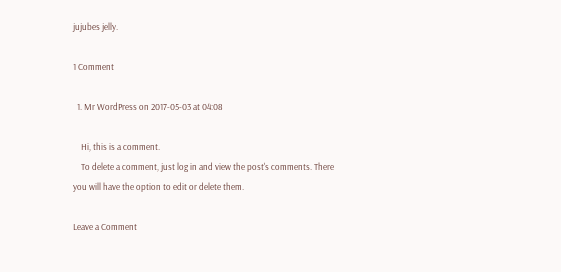jujubes jelly.

1 Comment

  1. Mr WordPress on 2017-05-03 at 04:08

    Hi, this is a comment.
    To delete a comment, just log in and view the post's comments. There you will have the option to edit or delete them.

Leave a Comment